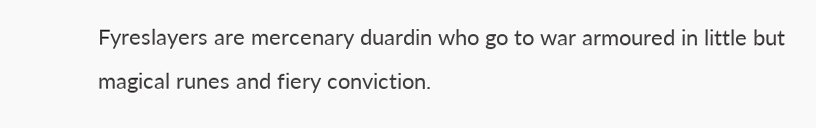Fyreslayers are mercenary duardin who go to war armoured in little but magical runes and fiery conviction.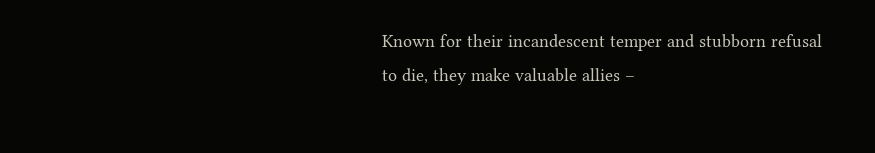Known for their incandescent temper and stubborn refusal to die, they make valuable allies –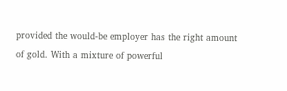provided the would-be employer has the right amount of gold. With a mixture of powerful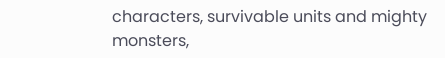characters, survivable units and mighty monsters,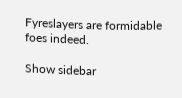Fyreslayers are formidable foes indeed.

Show sidebar